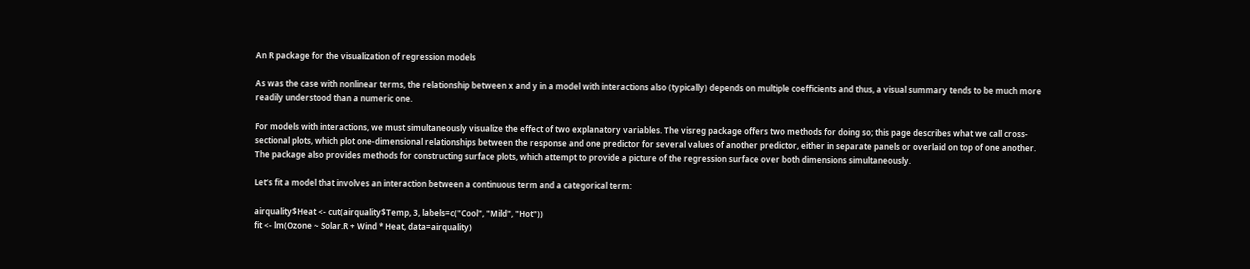An R package for the visualization of regression models

As was the case with nonlinear terms, the relationship between x and y in a model with interactions also (typically) depends on multiple coefficients and thus, a visual summary tends to be much more readily understood than a numeric one.

For models with interactions, we must simultaneously visualize the effect of two explanatory variables. The visreg package offers two methods for doing so; this page describes what we call cross-sectional plots, which plot one-dimensional relationships between the response and one predictor for several values of another predictor, either in separate panels or overlaid on top of one another. The package also provides methods for constructing surface plots, which attempt to provide a picture of the regression surface over both dimensions simultaneously.

Let’s fit a model that involves an interaction between a continuous term and a categorical term:

airquality$Heat <- cut(airquality$Temp, 3, labels=c("Cool", "Mild", "Hot"))
fit <- lm(Ozone ~ Solar.R + Wind * Heat, data=airquality)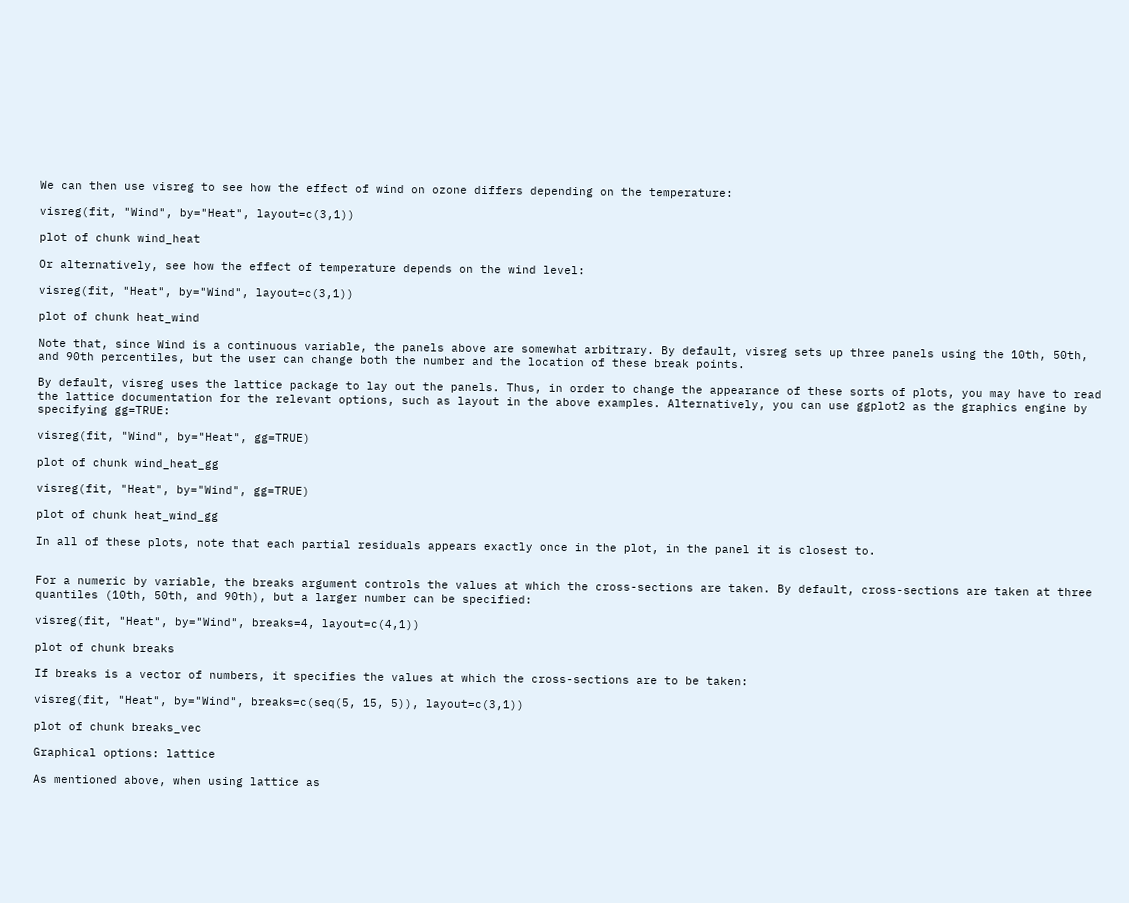We can then use visreg to see how the effect of wind on ozone differs depending on the temperature:

visreg(fit, "Wind", by="Heat", layout=c(3,1))

plot of chunk wind_heat

Or alternatively, see how the effect of temperature depends on the wind level:

visreg(fit, "Heat", by="Wind", layout=c(3,1))

plot of chunk heat_wind

Note that, since Wind is a continuous variable, the panels above are somewhat arbitrary. By default, visreg sets up three panels using the 10th, 50th, and 90th percentiles, but the user can change both the number and the location of these break points.

By default, visreg uses the lattice package to lay out the panels. Thus, in order to change the appearance of these sorts of plots, you may have to read the lattice documentation for the relevant options, such as layout in the above examples. Alternatively, you can use ggplot2 as the graphics engine by specifying gg=TRUE:

visreg(fit, "Wind", by="Heat", gg=TRUE)

plot of chunk wind_heat_gg

visreg(fit, "Heat", by="Wind", gg=TRUE)

plot of chunk heat_wind_gg

In all of these plots, note that each partial residuals appears exactly once in the plot, in the panel it is closest to.


For a numeric by variable, the breaks argument controls the values at which the cross-sections are taken. By default, cross-sections are taken at three quantiles (10th, 50th, and 90th), but a larger number can be specified:

visreg(fit, "Heat", by="Wind", breaks=4, layout=c(4,1))

plot of chunk breaks

If breaks is a vector of numbers, it specifies the values at which the cross-sections are to be taken:

visreg(fit, "Heat", by="Wind", breaks=c(seq(5, 15, 5)), layout=c(3,1))

plot of chunk breaks_vec

Graphical options: lattice

As mentioned above, when using lattice as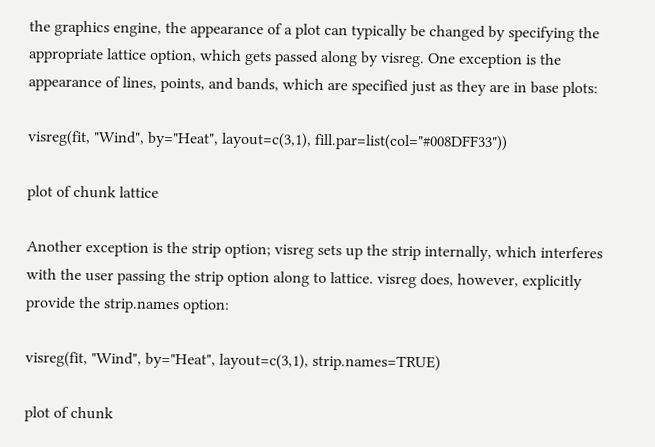the graphics engine, the appearance of a plot can typically be changed by specifying the appropriate lattice option, which gets passed along by visreg. One exception is the appearance of lines, points, and bands, which are specified just as they are in base plots:

visreg(fit, "Wind", by="Heat", layout=c(3,1), fill.par=list(col="#008DFF33"))

plot of chunk lattice

Another exception is the strip option; visreg sets up the strip internally, which interferes with the user passing the strip option along to lattice. visreg does, however, explicitly provide the strip.names option:

visreg(fit, "Wind", by="Heat", layout=c(3,1), strip.names=TRUE)

plot of chunk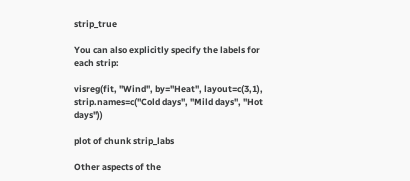strip_true

You can also explicitly specify the labels for each strip:

visreg(fit, "Wind", by="Heat", layout=c(3,1), strip.names=c("Cold days", "Mild days", "Hot days"))

plot of chunk strip_labs

Other aspects of the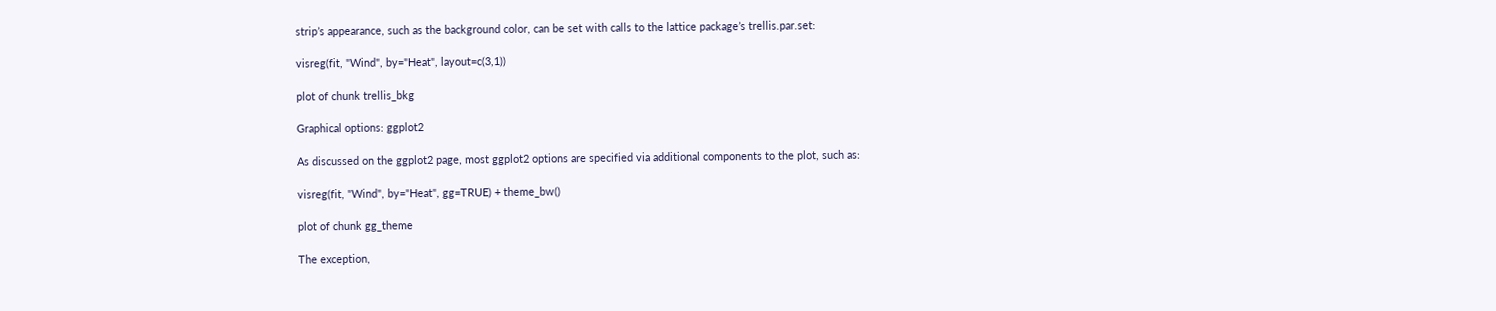strip’s appearance, such as the background color, can be set with calls to the lattice package’s trellis.par.set:

visreg(fit, "Wind", by="Heat", layout=c(3,1))

plot of chunk trellis_bkg

Graphical options: ggplot2

As discussed on the ggplot2 page, most ggplot2 options are specified via additional components to the plot, such as:

visreg(fit, "Wind", by="Heat", gg=TRUE) + theme_bw()

plot of chunk gg_theme

The exception,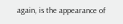again, is the appearance of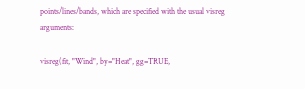points/lines/bands, which are specified with the usual visreg arguments:

visreg(fit, "Wind", by="Heat", gg=TRUE,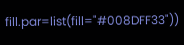fill.par=list(fill="#008DFF33"))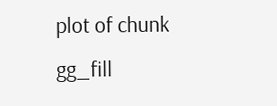plot of chunk gg_fill